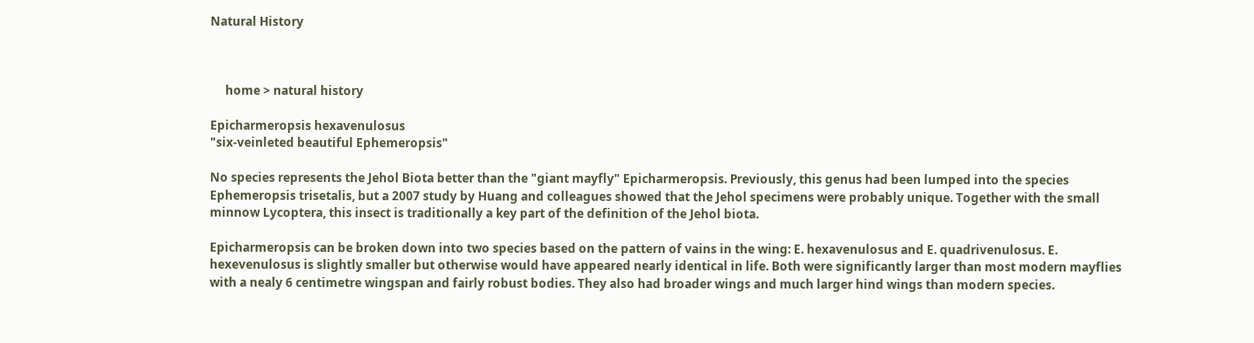Natural History



     home > natural history

Epicharmeropsis hexavenulosus
"six-veinleted beautiful Ephemeropsis"

No species represents the Jehol Biota better than the "giant mayfly" Epicharmeropsis. Previously, this genus had been lumped into the species Ephemeropsis trisetalis, but a 2007 study by Huang and colleagues showed that the Jehol specimens were probably unique. Together with the small minnow Lycoptera, this insect is traditionally a key part of the definition of the Jehol biota.

Epicharmeropsis can be broken down into two species based on the pattern of vains in the wing: E. hexavenulosus and E. quadrivenulosus. E. hexevenulosus is slightly smaller but otherwise would have appeared nearly identical in life. Both were significantly larger than most modern mayflies with a nealy 6 centimetre wingspan and fairly robust bodies. They also had broader wings and much larger hind wings than modern species.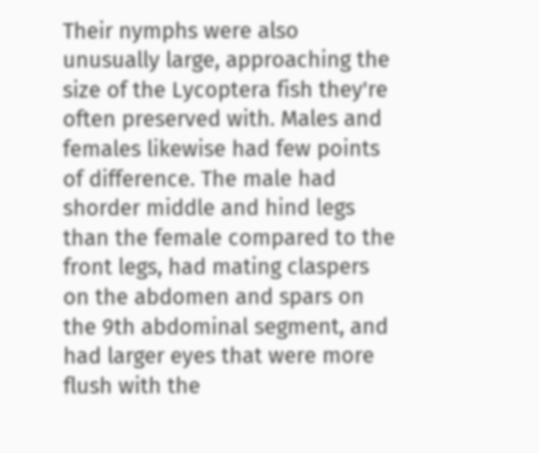Their nymphs were also unusually large, approaching the size of the Lycoptera fish they're often preserved with. Males and females likewise had few points of difference. The male had shorder middle and hind legs than the female compared to the front legs, had mating claspers on the abdomen and spars on the 9th abdominal segment, and had larger eyes that were more flush with the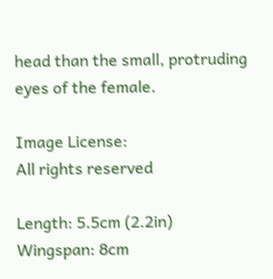head than the small, protruding eyes of the female.

Image License:
All rights reserved

Length: 5.5cm (2.2in)
Wingspan: 8cm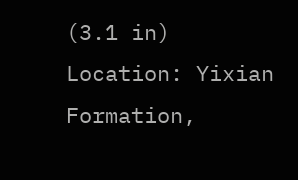(3.1 in)
Location: Yixian Formation,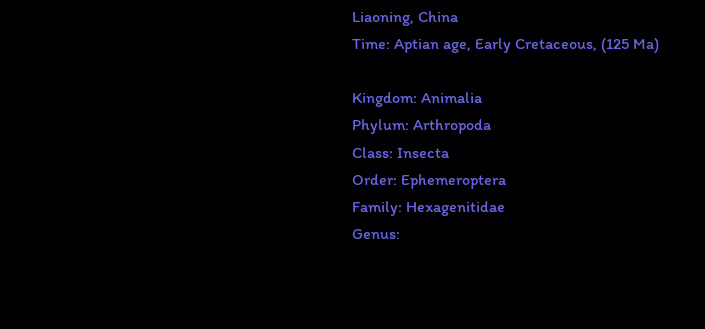Liaoning, China
Time: Aptian age, Early Cretaceous, (125 Ma)

Kingdom: Animalia
Phylum: Arthropoda
Class: Insecta
Order: Ephemeroptera
Family: Hexagenitidae
Genus: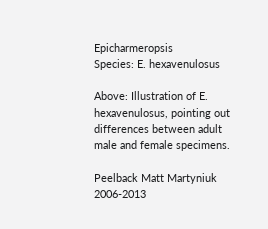Epicharmeropsis
Species: E. hexavenulosus

Above: Illustration of E. hexavenulosus, pointing out differences between adult male and female specimens.

Peelback Matt Martyniuk 2006-2013